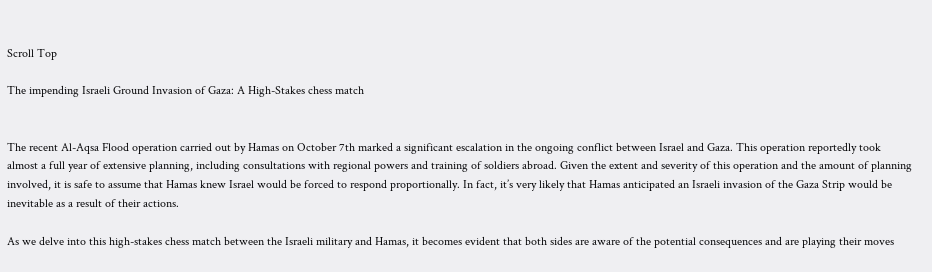Scroll Top

The impending Israeli Ground Invasion of Gaza: A High-Stakes chess match


The recent Al-Aqsa Flood operation carried out by Hamas on October 7th marked a significant escalation in the ongoing conflict between Israel and Gaza. This operation reportedly took almost a full year of extensive planning, including consultations with regional powers and training of soldiers abroad. Given the extent and severity of this operation and the amount of planning involved, it is safe to assume that Hamas knew Israel would be forced to respond proportionally. In fact, it’s very likely that Hamas anticipated an Israeli invasion of the Gaza Strip would be inevitable as a result of their actions.

As we delve into this high-stakes chess match between the Israeli military and Hamas, it becomes evident that both sides are aware of the potential consequences and are playing their moves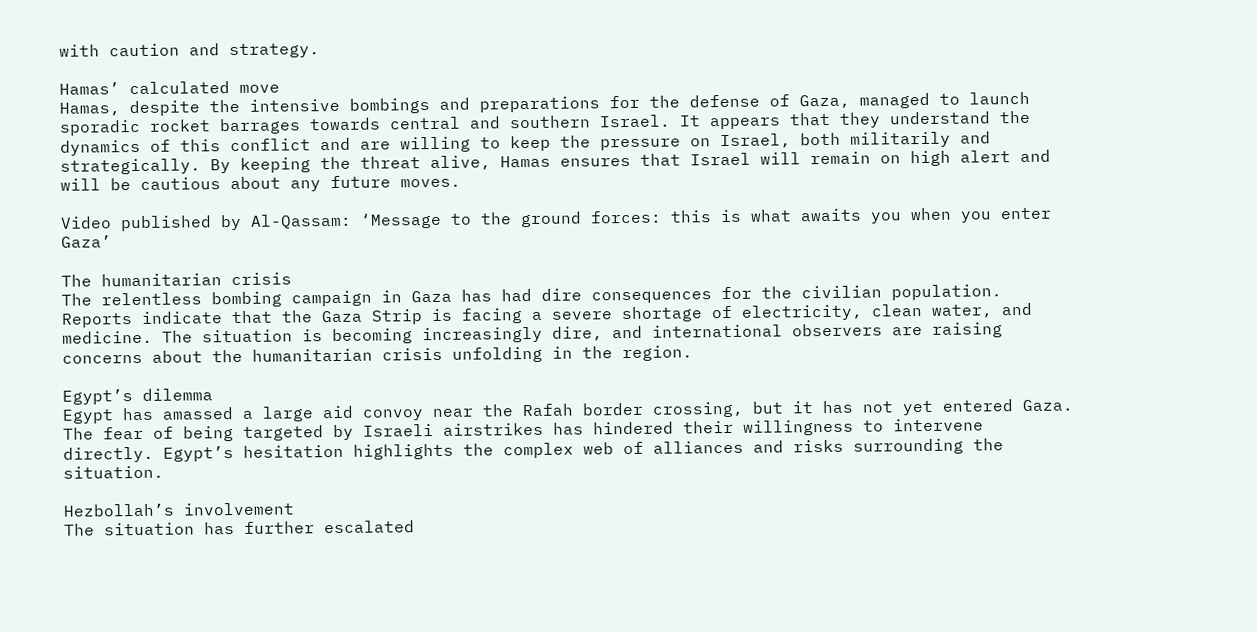with caution and strategy.

Hamas’ calculated move
Hamas, despite the intensive bombings and preparations for the defense of Gaza, managed to launch sporadic rocket barrages towards central and southern Israel. It appears that they understand the dynamics of this conflict and are willing to keep the pressure on Israel, both militarily and strategically. By keeping the threat alive, Hamas ensures that Israel will remain on high alert and will be cautious about any future moves.

Video published by Al-Qassam: ‘Message to the ground forces: this is what awaits you when you enter Gaza’

The humanitarian crisis
The relentless bombing campaign in Gaza has had dire consequences for the civilian population. Reports indicate that the Gaza Strip is facing a severe shortage of electricity, clean water, and medicine. The situation is becoming increasingly dire, and international observers are raising concerns about the humanitarian crisis unfolding in the region.

Egypt’s dilemma
Egypt has amassed a large aid convoy near the Rafah border crossing, but it has not yet entered Gaza. The fear of being targeted by Israeli airstrikes has hindered their willingness to intervene directly. Egypt’s hesitation highlights the complex web of alliances and risks surrounding the situation.

Hezbollah’s involvement
The situation has further escalated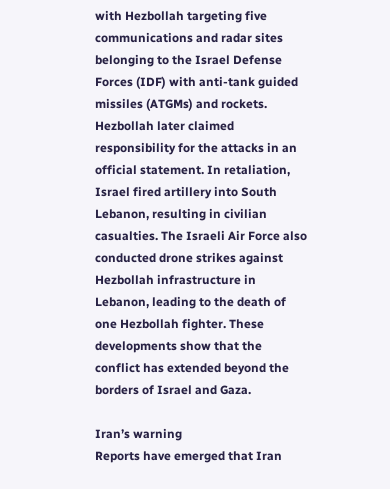with Hezbollah targeting five communications and radar sites belonging to the Israel Defense Forces (IDF) with anti-tank guided missiles (ATGMs) and rockets. Hezbollah later claimed responsibility for the attacks in an official statement. In retaliation, Israel fired artillery into South Lebanon, resulting in civilian casualties. The Israeli Air Force also conducted drone strikes against Hezbollah infrastructure in Lebanon, leading to the death of one Hezbollah fighter. These developments show that the conflict has extended beyond the borders of Israel and Gaza.

Iran’s warning
Reports have emerged that Iran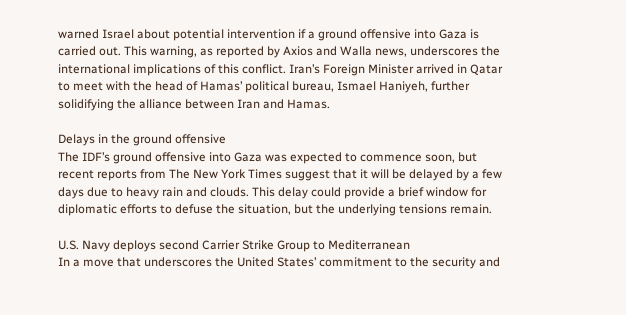warned Israel about potential intervention if a ground offensive into Gaza is carried out. This warning, as reported by Axios and Walla news, underscores the international implications of this conflict. Iran’s Foreign Minister arrived in Qatar to meet with the head of Hamas’ political bureau, Ismael Haniyeh, further solidifying the alliance between Iran and Hamas.

Delays in the ground offensive
The IDF’s ground offensive into Gaza was expected to commence soon, but recent reports from The New York Times suggest that it will be delayed by a few days due to heavy rain and clouds. This delay could provide a brief window for diplomatic efforts to defuse the situation, but the underlying tensions remain.

U.S. Navy deploys second Carrier Strike Group to Mediterranean
In a move that underscores the United States’ commitment to the security and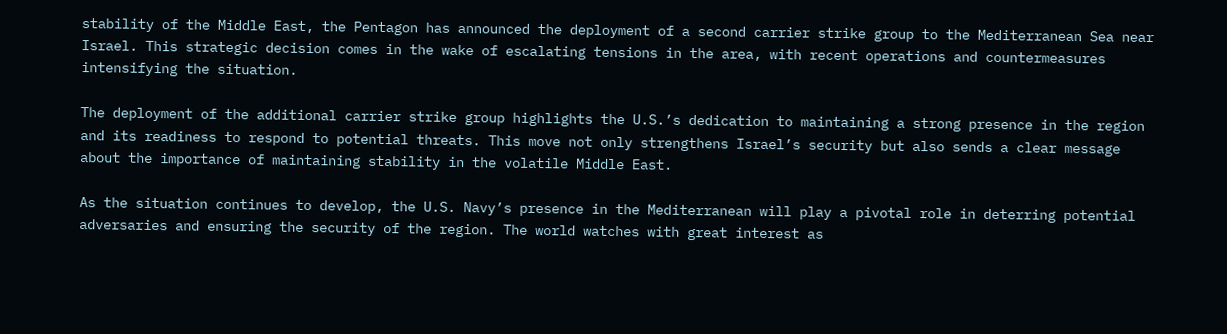stability of the Middle East, the Pentagon has announced the deployment of a second carrier strike group to the Mediterranean Sea near Israel. This strategic decision comes in the wake of escalating tensions in the area, with recent operations and countermeasures intensifying the situation.

The deployment of the additional carrier strike group highlights the U.S.’s dedication to maintaining a strong presence in the region and its readiness to respond to potential threats. This move not only strengthens Israel’s security but also sends a clear message about the importance of maintaining stability in the volatile Middle East.

As the situation continues to develop, the U.S. Navy’s presence in the Mediterranean will play a pivotal role in deterring potential adversaries and ensuring the security of the region. The world watches with great interest as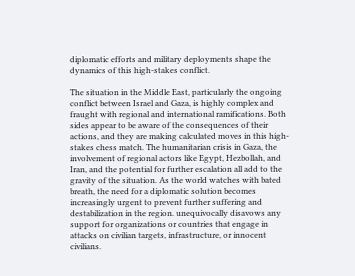diplomatic efforts and military deployments shape the dynamics of this high-stakes conflict.

The situation in the Middle East, particularly the ongoing conflict between Israel and Gaza, is highly complex and fraught with regional and international ramifications. Both sides appear to be aware of the consequences of their actions, and they are making calculated moves in this high-stakes chess match. The humanitarian crisis in Gaza, the involvement of regional actors like Egypt, Hezbollah, and Iran, and the potential for further escalation all add to the gravity of the situation. As the world watches with bated breath, the need for a diplomatic solution becomes increasingly urgent to prevent further suffering and destabilization in the region. unequivocally disavows any support for organizations or countries that engage in attacks on civilian targets, infrastructure, or innocent civilians.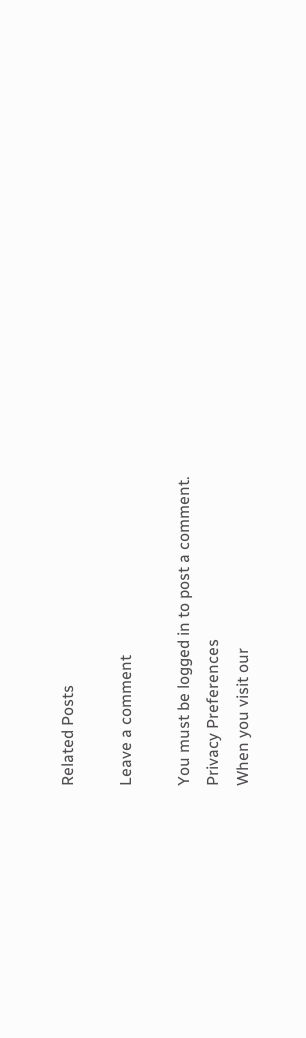Related Posts

Leave a comment

You must be logged in to post a comment.
Privacy Preferences
When you visit our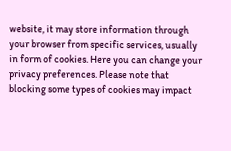website, it may store information through your browser from specific services, usually in form of cookies. Here you can change your privacy preferences. Please note that blocking some types of cookies may impact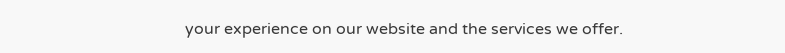your experience on our website and the services we offer.